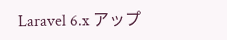Laravel 6.x アップ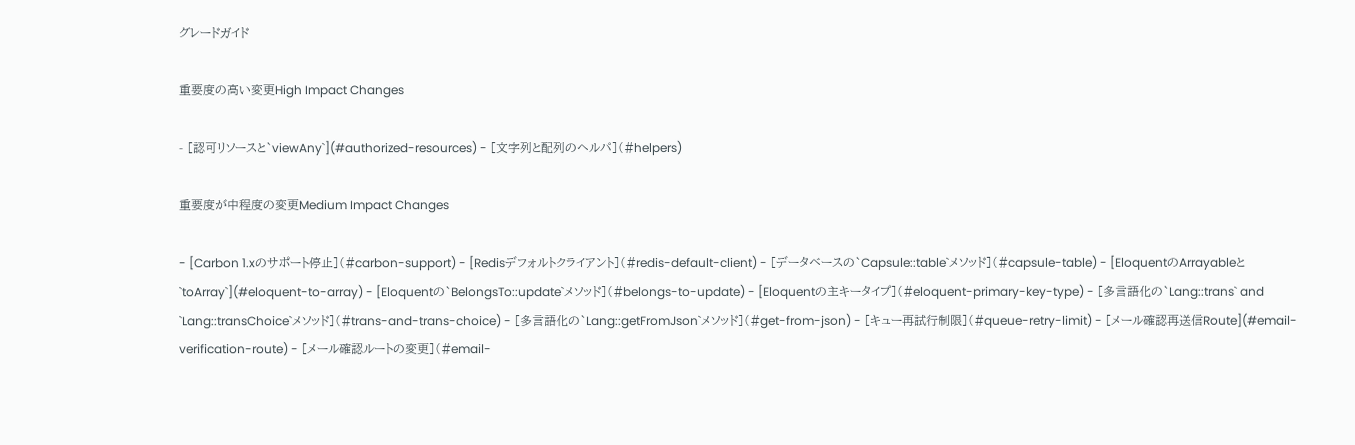グレードガイド

重要度の高い変更High Impact Changes

- [認可リソースと`viewAny`](#authorized-resources) - [文字列と配列のヘルパ](#helpers)

重要度が中程度の変更Medium Impact Changes

- [Carbon 1.xのサポート停止](#carbon-support) - [Redisデフォルトクライアント](#redis-default-client) - [データベースの`Capsule::table`メソッド](#capsule-table) - [EloquentのArrayableと`toArray`](#eloquent-to-array) - [Eloquentの`BelongsTo::update`メソッド](#belongs-to-update) - [Eloquentの主キータイプ](#eloquent-primary-key-type) - [多言語化の`Lang::trans` and `Lang::transChoice`メソッド](#trans-and-trans-choice) - [多言語化の`Lang::getFromJson`メソッド](#get-from-json) - [キュー再試行制限](#queue-retry-limit) - [メール確認再送信Route](#email-verification-route) - [メール確認ルートの変更](#email-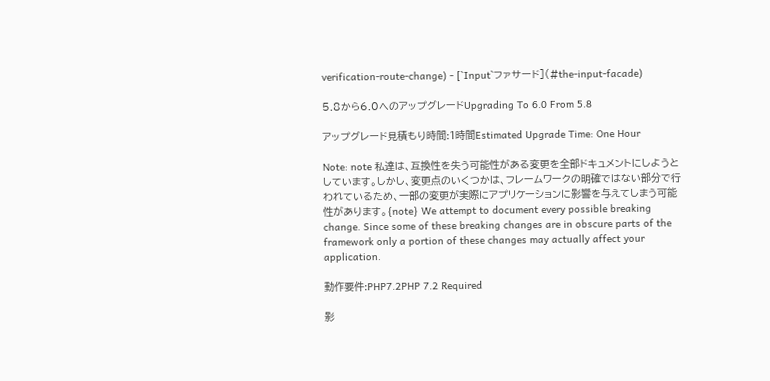verification-route-change) - [`Input`ファサード](#the-input-facade)

5.8から6.0へのアップグレードUpgrading To 6.0 From 5.8

アップグレード見積もり時間:1時間Estimated Upgrade Time: One Hour

Note: note 私達は、互換性を失う可能性がある変更を全部ドキュメントにしようとしています。しかし、変更点のいくつかは、フレームワークの明確ではない部分で行われているため、一部の変更が実際にアプリケーションに影響を与えてしまう可能性があります。{note} We attempt to document every possible breaking change. Since some of these breaking changes are in obscure parts of the framework only a portion of these changes may actually affect your application.

動作要件:PHP7.2PHP 7.2 Required

影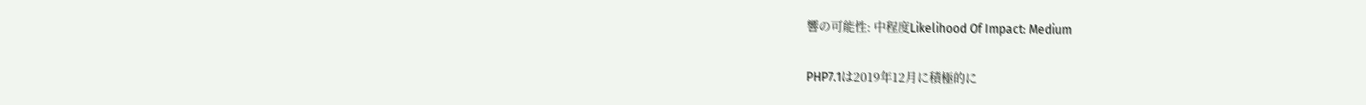響の可能性: 中程度Likelihood Of Impact: Medium

PHP7.1は2019年12月に積極的に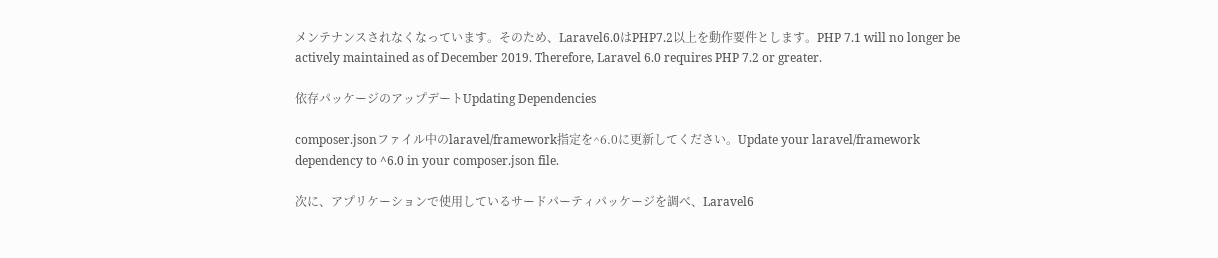メンテナンスされなくなっています。そのため、Laravel6.0はPHP7.2以上を動作要件とします。PHP 7.1 will no longer be actively maintained as of December 2019. Therefore, Laravel 6.0 requires PHP 7.2 or greater.

依存パッケージのアップデートUpdating Dependencies

composer.jsonファイル中のlaravel/framework指定を^6.0に更新してください。Update your laravel/framework dependency to ^6.0 in your composer.json file.

次に、アプリケーションで使用しているサードパーティパッケージを調べ、Laravel6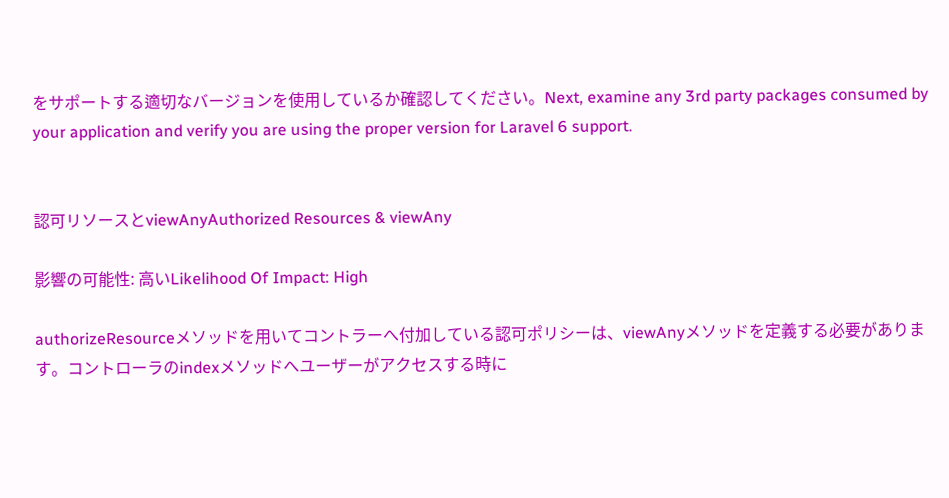をサポートする適切なバージョンを使用しているか確認してください。Next, examine any 3rd party packages consumed by your application and verify you are using the proper version for Laravel 6 support.


認可リソースとviewAnyAuthorized Resources & viewAny

影響の可能性: 高いLikelihood Of Impact: High

authorizeResourceメソッドを用いてコントラーへ付加している認可ポリシーは、viewAnyメソッドを定義する必要があります。コントローラのindexメソッドへユーザーがアクセスする時に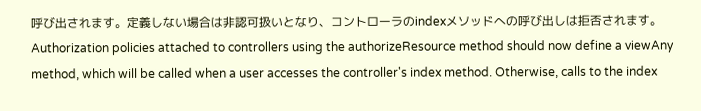呼び出されます。定義しない場合は非認可扱いとなり、コントローラのindexメソッドへの呼び出しは拒否されます。Authorization policies attached to controllers using the authorizeResource method should now define a viewAny method, which will be called when a user accesses the controller's index method. Otherwise, calls to the index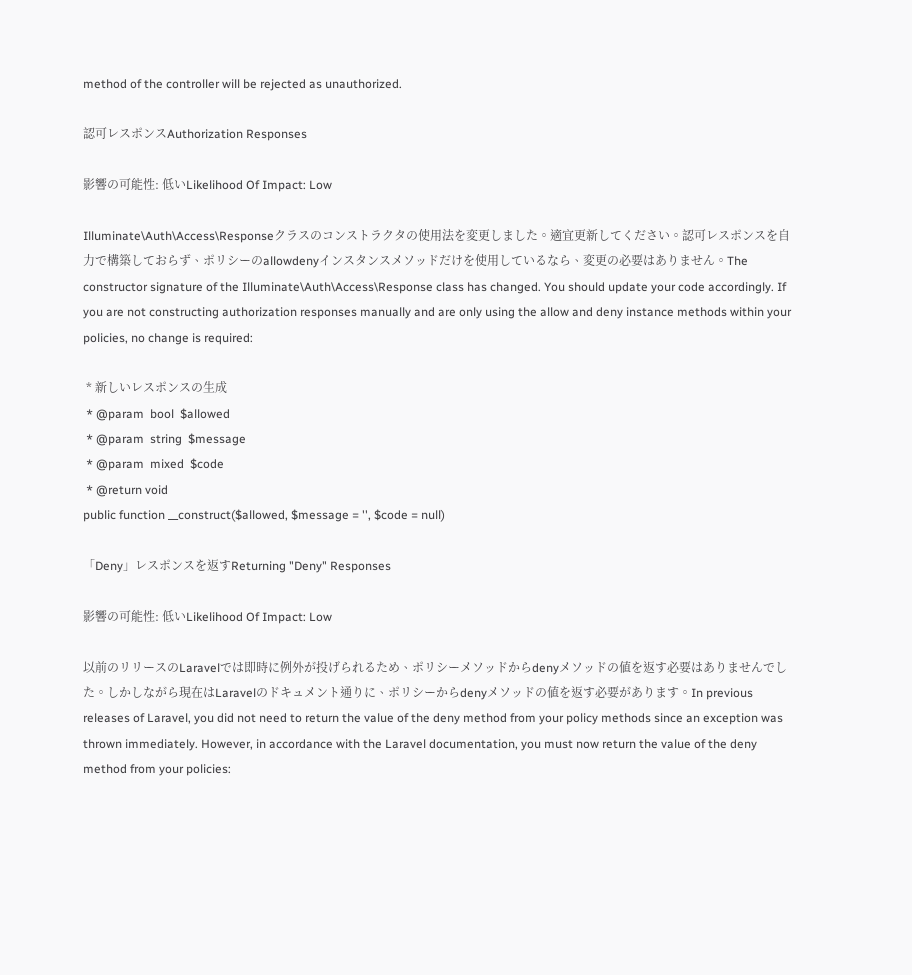method of the controller will be rejected as unauthorized.

認可レスポンスAuthorization Responses

影響の可能性: 低いLikelihood Of Impact: Low

Illuminate\Auth\Access\Responseクラスのコンストラクタの使用法を変更しました。適宜更新してください。認可レスポンスを自力で構築しておらず、ポリシーのallowdenyインスタンスメソッドだけを使用しているなら、変更の必要はありません。The constructor signature of the Illuminate\Auth\Access\Response class has changed. You should update your code accordingly. If you are not constructing authorization responses manually and are only using the allow and deny instance methods within your policies, no change is required:

 * 新しいレスポンスの生成
 * @param  bool  $allowed
 * @param  string  $message
 * @param  mixed  $code
 * @return void
public function __construct($allowed, $message = '', $code = null)

「Deny」レスポンスを返すReturning "Deny" Responses

影響の可能性: 低いLikelihood Of Impact: Low

以前のリリースのLaravelでは即時に例外が投げられるため、ポリシーメソッドからdenyメソッドの値を返す必要はありませんでした。しかしながら現在はLaravelのドキュメント通りに、ポリシーからdenyメソッドの値を返す必要があります。In previous releases of Laravel, you did not need to return the value of the deny method from your policy methods since an exception was thrown immediately. However, in accordance with the Laravel documentation, you must now return the value of the deny method from your policies: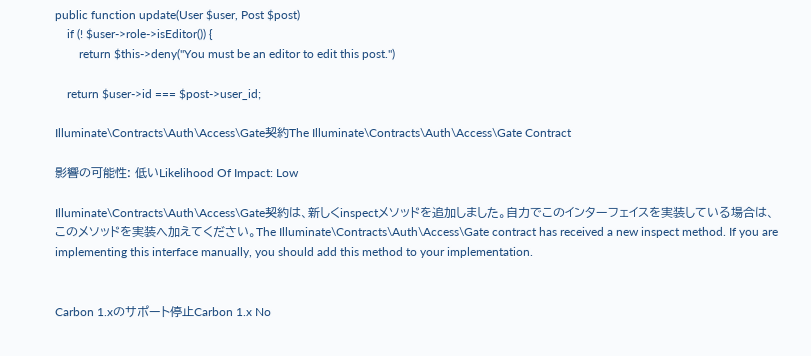public function update(User $user, Post $post)
    if (! $user->role->isEditor()) {
        return $this->deny("You must be an editor to edit this post.")

    return $user->id === $post->user_id;

Illuminate\Contracts\Auth\Access\Gate契約The Illuminate\Contracts\Auth\Access\Gate Contract

影響の可能性: 低いLikelihood Of Impact: Low

Illuminate\Contracts\Auth\Access\Gate契約は、新しくinspectメソッドを追加しました。自力でこのインターフェイスを実装している場合は、このメソッドを実装へ加えてください。The Illuminate\Contracts\Auth\Access\Gate contract has received a new inspect method. If you are implementing this interface manually, you should add this method to your implementation.


Carbon 1.xのサポート停止Carbon 1.x No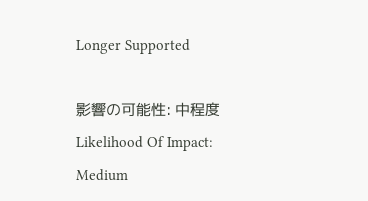Longer Supported

影響の可能性: 中程度Likelihood Of Impact: Medium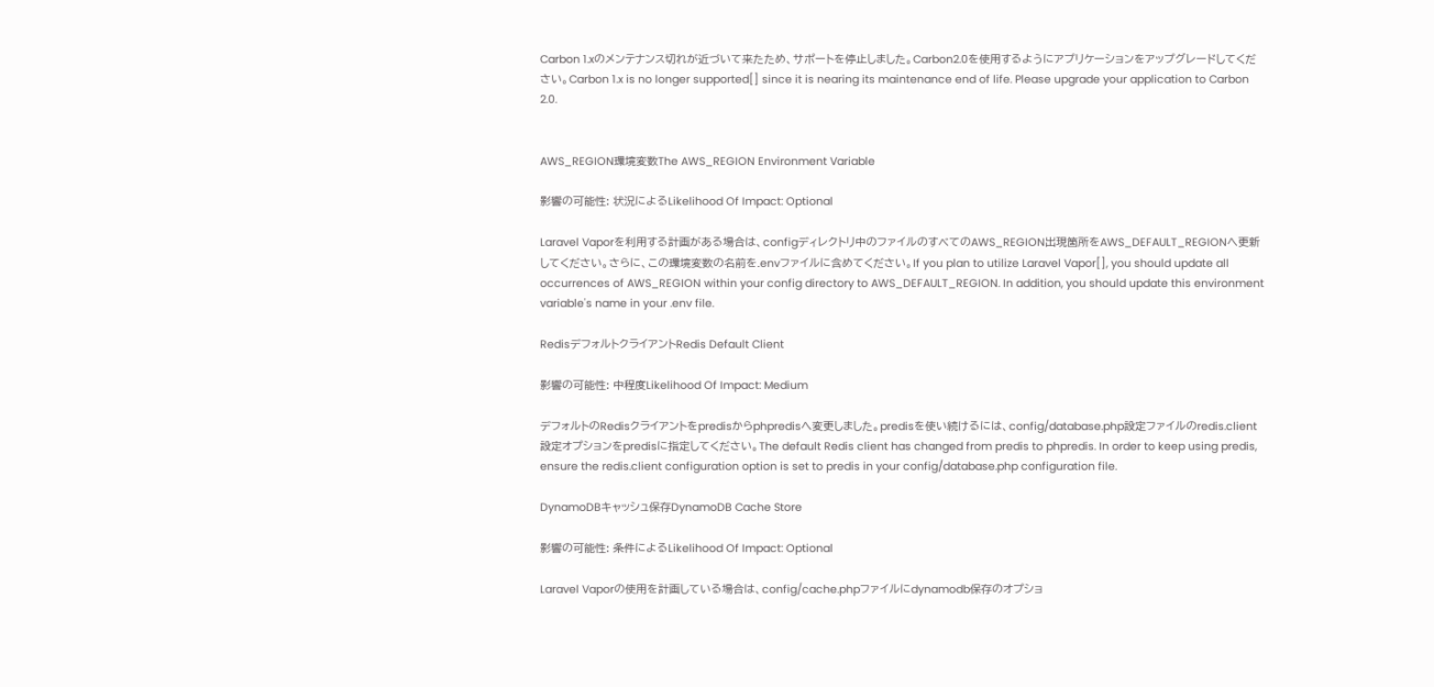Carbon 1.xのメンテナンス切れが近づいて来たため、サポートを停止しました。Carbon2.0を使用するようにアプリケーションをアップグレードしてください。Carbon 1.x is no longer supported[] since it is nearing its maintenance end of life. Please upgrade your application to Carbon 2.0.


AWS_REGION環境変数The AWS_REGION Environment Variable

影響の可能性: 状況によるLikelihood Of Impact: Optional

Laravel Vaporを利用する計画がある場合は、configディレクトリ中のファイルのすべてのAWS_REGION出現箇所をAWS_DEFAULT_REGIONへ更新してください。さらに、この環境変数の名前を.envファイルに含めてください。If you plan to utilize Laravel Vapor[], you should update all occurrences of AWS_REGION within your config directory to AWS_DEFAULT_REGION. In addition, you should update this environment variable's name in your .env file.

RedisデフォルトクライアントRedis Default Client

影響の可能性: 中程度Likelihood Of Impact: Medium

デフォルトのRedisクライアントをpredisからphpredisへ変更しました。predisを使い続けるには、config/database.php設定ファイルのredis.client設定オプションをpredisに指定してください。The default Redis client has changed from predis to phpredis. In order to keep using predis, ensure the redis.client configuration option is set to predis in your config/database.php configuration file.

DynamoDBキャッシュ保存DynamoDB Cache Store

影響の可能性: 条件によるLikelihood Of Impact: Optional

Laravel Vaporの使用を計画している場合は、config/cache.phpファイルにdynamodb保存のオプショ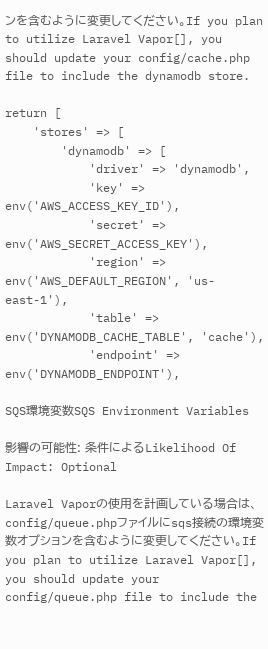ンを含むように変更してください。If you plan to utilize Laravel Vapor[], you should update your config/cache.php file to include the dynamodb store.

return [
    'stores' => [
        'dynamodb' => [
            'driver' => 'dynamodb',
            'key' => env('AWS_ACCESS_KEY_ID'),
            'secret' => env('AWS_SECRET_ACCESS_KEY'),
            'region' => env('AWS_DEFAULT_REGION', 'us-east-1'),
            'table' => env('DYNAMODB_CACHE_TABLE', 'cache'),
            'endpoint' => env('DYNAMODB_ENDPOINT'),

SQS環境変数SQS Environment Variables

影響の可能性: 条件によるLikelihood Of Impact: Optional

Laravel Vaporの使用を計画している場合は、config/queue.phpファイルにsqs接続の環境変数オプションを含むように変更してください。If you plan to utilize Laravel Vapor[], you should update your config/queue.php file to include the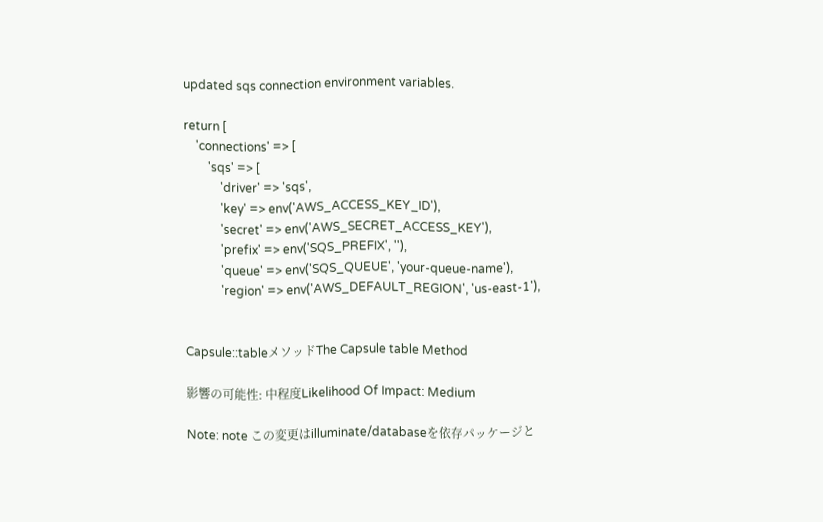updated sqs connection environment variables.

return [
    'connections' => [
        'sqs' => [
            'driver' => 'sqs',
            'key' => env('AWS_ACCESS_KEY_ID'),
            'secret' => env('AWS_SECRET_ACCESS_KEY'),
            'prefix' => env('SQS_PREFIX', ''),
            'queue' => env('SQS_QUEUE', 'your-queue-name'),
            'region' => env('AWS_DEFAULT_REGION', 'us-east-1'),


Capsule::tableメソッドThe Capsule table Method

影響の可能性: 中程度Likelihood Of Impact: Medium

Note: note この変更はilluminate/databaseを依存パッケージと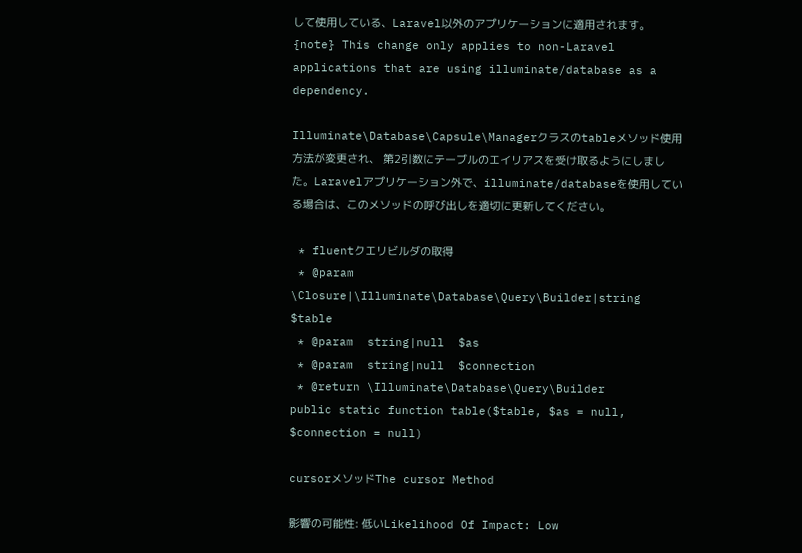して使用している、Laravel以外のアプリケーションに適用されます。{note} This change only applies to non-Laravel applications that are using illuminate/database as a dependency.

Illuminate\Database\Capsule\Managerクラスのtableメソッド使用方法が変更され、 第2引数にテーブルのエイリアスを受け取るようにしました。Laravelアプリケーション外で、illuminate/databaseを使用している場合は、このメソッドの呼び出しを適切に更新してください。

 * fluentクエリビルダの取得
 * @param  \Closure|\Illuminate\Database\Query\Builder|string  $table
 * @param  string|null  $as
 * @param  string|null  $connection
 * @return \Illuminate\Database\Query\Builder
public static function table($table, $as = null, $connection = null)

cursorメソッドThe cursor Method

影響の可能性: 低いLikelihood Of Impact: Low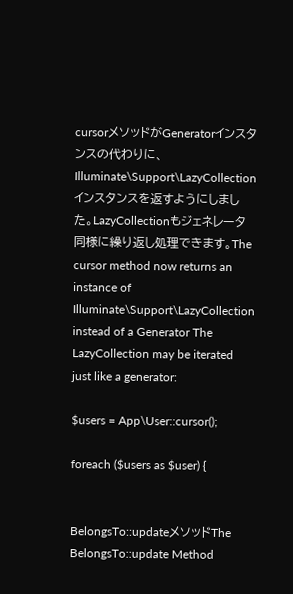cursorメソッドがGeneratorインスタンスの代わりに、Illuminate\Support\LazyCollectionインスタンスを返すようにしました。LazyCollectionもジェネレータ同様に繰り返し処理できます。The cursor method now returns an instance of Illuminate\Support\LazyCollection instead of a Generator The LazyCollection may be iterated just like a generator:

$users = App\User::cursor();

foreach ($users as $user) {


BelongsTo::updateメソッドThe BelongsTo::update Method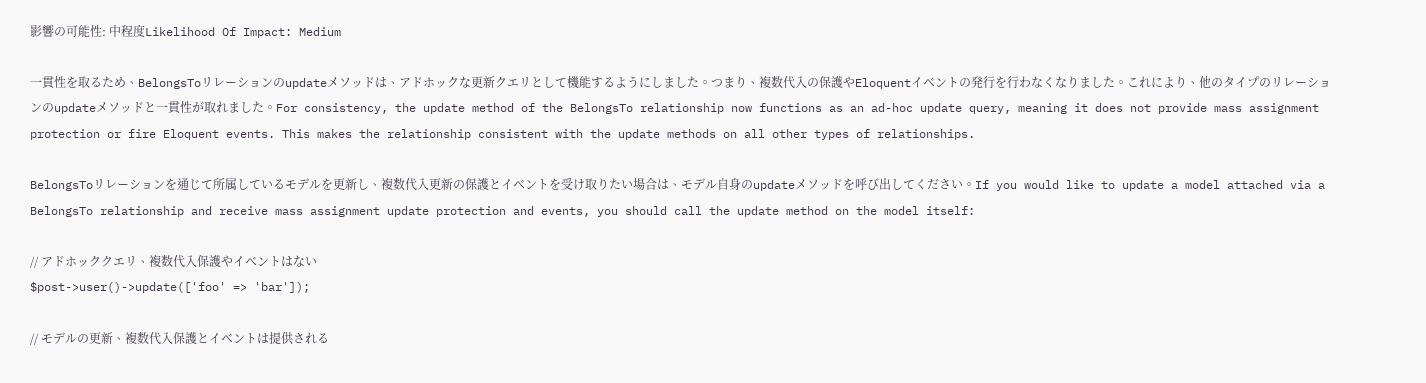影響の可能性: 中程度Likelihood Of Impact: Medium

一貫性を取るため、BelongsToリレーションのupdateメソッドは、アドホックな更新クエリとして機能するようにしました。つまり、複数代入の保護やEloquentイベントの発行を行わなくなりました。これにより、他のタイプのリレーションのupdateメソッドと一貫性が取れました。For consistency, the update method of the BelongsTo relationship now functions as an ad-hoc update query, meaning it does not provide mass assignment protection or fire Eloquent events. This makes the relationship consistent with the update methods on all other types of relationships.

BelongsToリレーションを通じて所属しているモデルを更新し、複数代入更新の保護とイベントを受け取りたい場合は、モデル自身のupdateメソッドを呼び出してください。If you would like to update a model attached via a BelongsTo relationship and receive mass assignment update protection and events, you should call the update method on the model itself:

// アドホッククエリ、複数代入保護やイベントはない
$post->user()->update(['foo' => 'bar']);

// モデルの更新、複数代入保護とイベントは提供される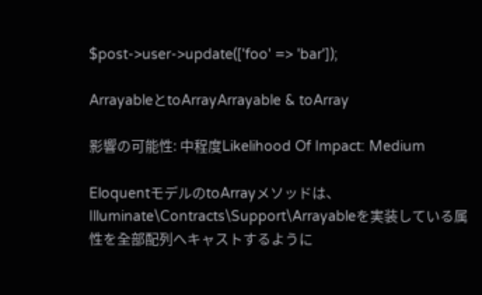$post->user->update(['foo' => 'bar']);

ArrayableとtoArrayArrayable & toArray

影響の可能性: 中程度Likelihood Of Impact: Medium

EloquentモデルのtoArrayメソッドは、Illuminate\Contracts\Support\Arrayableを実装している属性を全部配列へキャストするように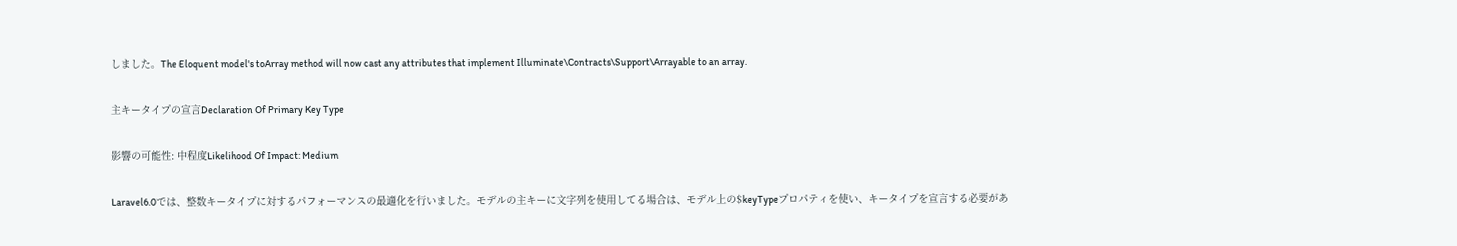しました。The Eloquent model's toArray method will now cast any attributes that implement Illuminate\Contracts\Support\Arrayable to an array.

主キータイプの宣言Declaration Of Primary Key Type

影響の可能性: 中程度Likelihood Of Impact: Medium

Laravel6.0では、整数キータイプに対するパフォーマンスの最適化を行いました。モデルの主キーに文字列を使用してる場合は、モデル上の$keyTypeプロパティを使い、キータイプを宣言する必要があ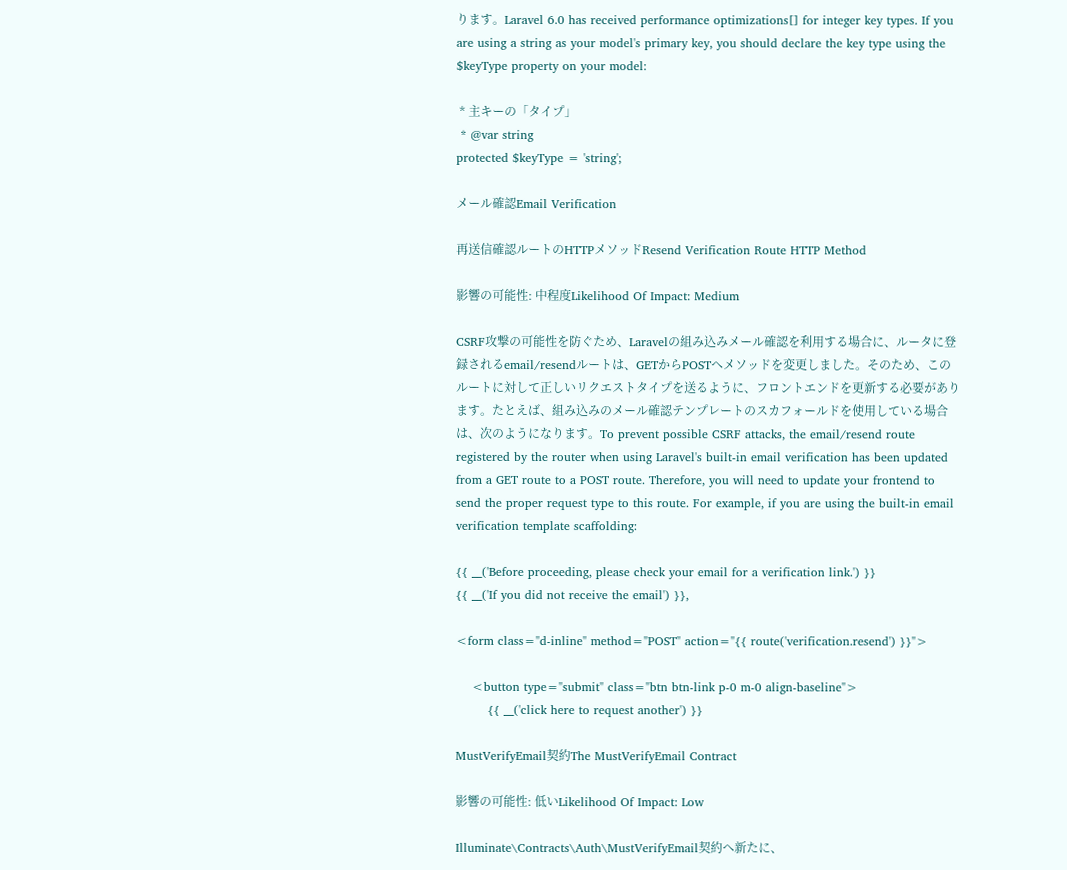ります。Laravel 6.0 has received performance optimizations[] for integer key types. If you are using a string as your model's primary key, you should declare the key type using the $keyType property on your model:

 * 主キーの「タイプ」
 * @var string
protected $keyType = 'string';

メール確認Email Verification

再送信確認ルートのHTTPメソッドResend Verification Route HTTP Method

影響の可能性: 中程度Likelihood Of Impact: Medium

CSRF攻撃の可能性を防ぐため、Laravelの組み込みメール確認を利用する場合に、ルータに登録されるemail/resendルートは、GETからPOSTへメソッドを変更しました。そのため、このルートに対して正しいリクエストタイプを送るように、フロントエンドを更新する必要があります。たとえば、組み込みのメール確認テンプレートのスカフォールドを使用している場合は、次のようになります。To prevent possible CSRF attacks, the email/resend route registered by the router when using Laravel's built-in email verification has been updated from a GET route to a POST route. Therefore, you will need to update your frontend to send the proper request type to this route. For example, if you are using the built-in email verification template scaffolding:

{{ __('Before proceeding, please check your email for a verification link.') }}
{{ __('If you did not receive the email') }},

<form class="d-inline" method="POST" action="{{ route('verification.resend') }}">

    <button type="submit" class="btn btn-link p-0 m-0 align-baseline">
        {{ __('click here to request another') }}

MustVerifyEmail契約The MustVerifyEmail Contract

影響の可能性: 低いLikelihood Of Impact: Low

Illuminate\Contracts\Auth\MustVerifyEmail契約へ新たに、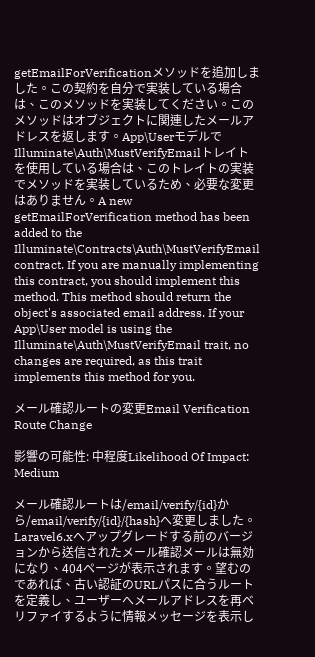getEmailForVerificationメソッドを追加しました。この契約を自分で実装している場合は、このメソッドを実装してください。このメソッドはオブジェクトに関連したメールアドレスを返します。App\UserモデルでIlluminate\Auth\MustVerifyEmailトレイトを使用している場合は、このトレイトの実装でメソッドを実装しているため、必要な変更はありません。A new getEmailForVerification method has been added to the Illuminate\Contracts\Auth\MustVerifyEmail contract. If you are manually implementing this contract, you should implement this method. This method should return the object's associated email address. If your App\User model is using the Illuminate\Auth\MustVerifyEmail trait, no changes are required, as this trait implements this method for you.

メール確認ルートの変更Email Verification Route Change

影響の可能性: 中程度Likelihood Of Impact: Medium

メール確認ルートは/email/verify/{id}から/email/verify/{id}/{hash}へ変更しました。Laravel6.xへアップグレードする前のバージョンから送信されたメール確認メールは無効になり、404ページが表示されます。望むのであれば、古い認証のURLパスに合うルートを定義し、ユーザーへメールアドレスを再ベリファイするように情報メッセージを表示し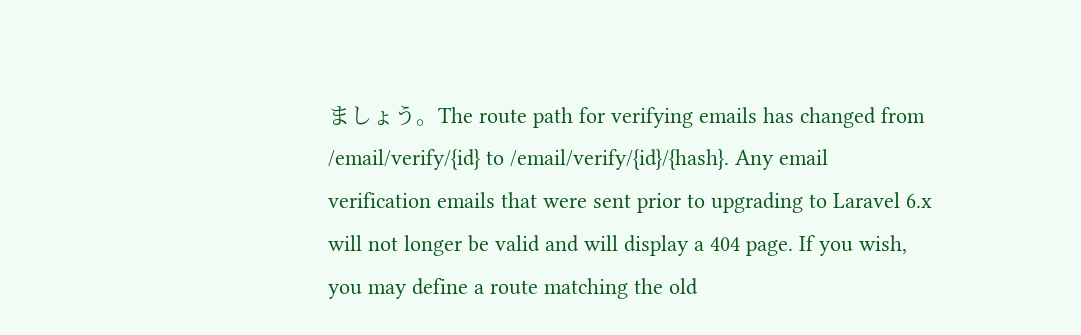ましょう。The route path for verifying emails has changed from /email/verify/{id} to /email/verify/{id}/{hash}. Any email verification emails that were sent prior to upgrading to Laravel 6.x will not longer be valid and will display a 404 page. If you wish, you may define a route matching the old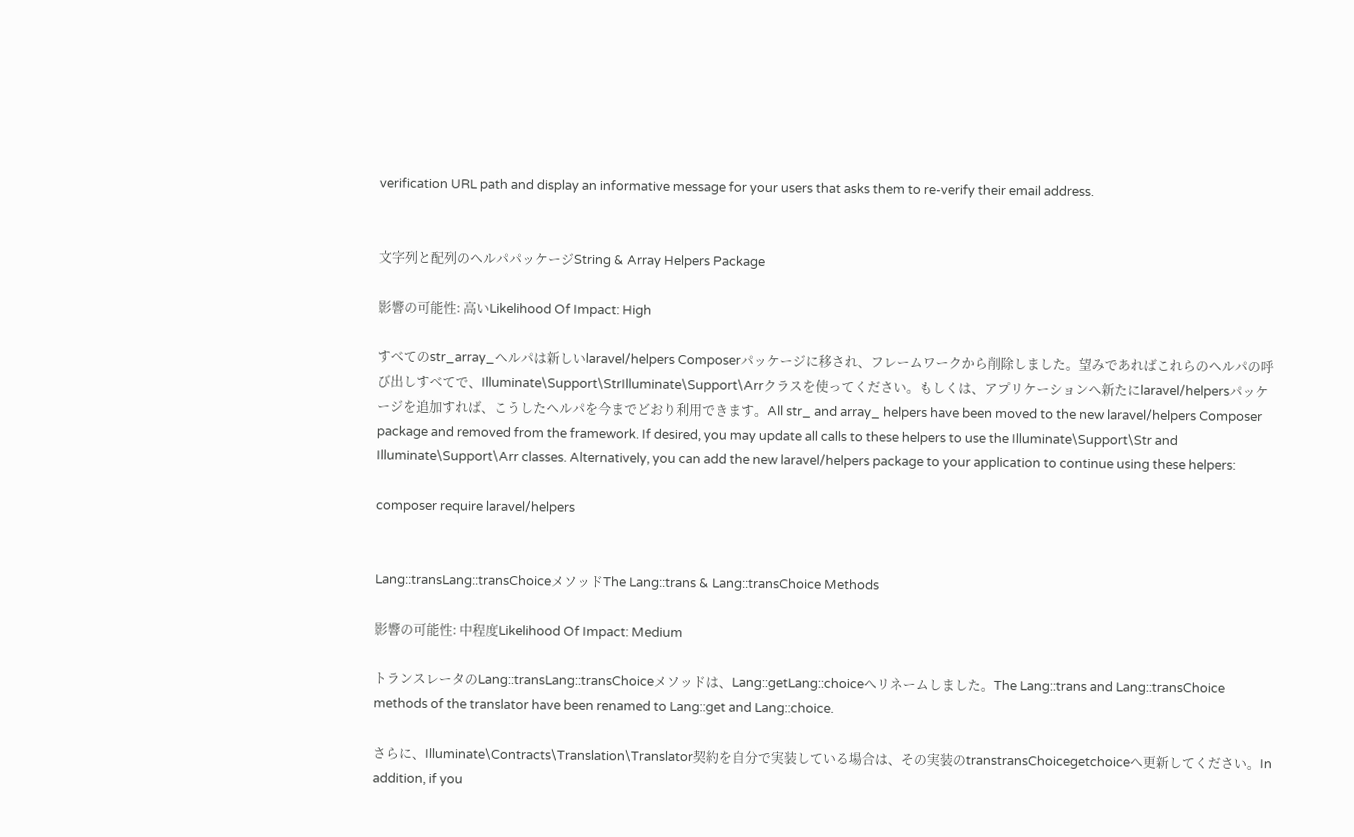verification URL path and display an informative message for your users that asks them to re-verify their email address.


文字列と配列のヘルパパッケージString & Array Helpers Package

影響の可能性: 高いLikelihood Of Impact: High

すべてのstr_array_ヘルパは新しいlaravel/helpers Composerパッケージに移され、フレームワークから削除しました。望みであればこれらのヘルパの呼び出しすべてで、Illuminate\Support\StrIlluminate\Support\Arrクラスを使ってください。もしくは、アプリケーションへ新たにlaravel/helpersパッケージを追加すれば、こうしたヘルパを今までどおり利用できます。All str_ and array_ helpers have been moved to the new laravel/helpers Composer package and removed from the framework. If desired, you may update all calls to these helpers to use the Illuminate\Support\Str and Illuminate\Support\Arr classes. Alternatively, you can add the new laravel/helpers package to your application to continue using these helpers:

composer require laravel/helpers


Lang::transLang::transChoiceメソッドThe Lang::trans & Lang::transChoice Methods

影響の可能性: 中程度Likelihood Of Impact: Medium

トランスレータのLang::transLang::transChoiceメソッドは、Lang::getLang::choiceへリネームしました。The Lang::trans and Lang::transChoice methods of the translator have been renamed to Lang::get and Lang::choice.

さらに、Illuminate\Contracts\Translation\Translator契約を自分で実装している場合は、その実装のtranstransChoicegetchoiceへ更新してください。In addition, if you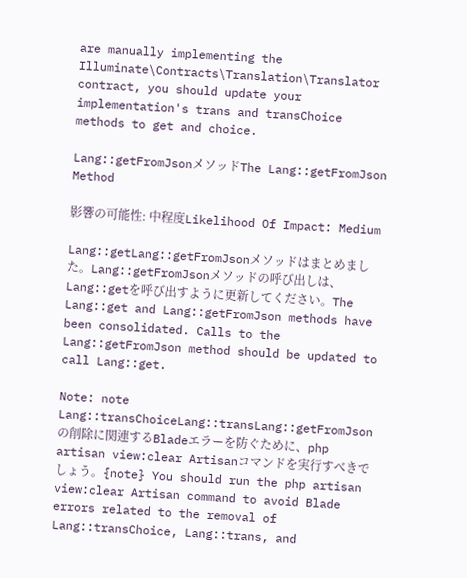are manually implementing the Illuminate\Contracts\Translation\Translator contract, you should update your implementation's trans and transChoice methods to get and choice.

Lang::getFromJsonメソッドThe Lang::getFromJson Method

影響の可能性: 中程度Likelihood Of Impact: Medium

Lang::getLang::getFromJsonメソッドはまとめました。Lang::getFromJsonメソッドの呼び出しは、Lang::getを呼び出すように更新してください。The Lang::get and Lang::getFromJson methods have been consolidated. Calls to the Lang::getFromJson method should be updated to call Lang::get.

Note: note Lang::transChoiceLang::transLang::getFromJsonの削除に関連するBladeエラーを防ぐために、php artisan view:clear Artisanコマンドを実行すべきでしょう。{note} You should run the php artisan view:clear Artisan command to avoid Blade errors related to the removal of Lang::transChoice, Lang::trans, and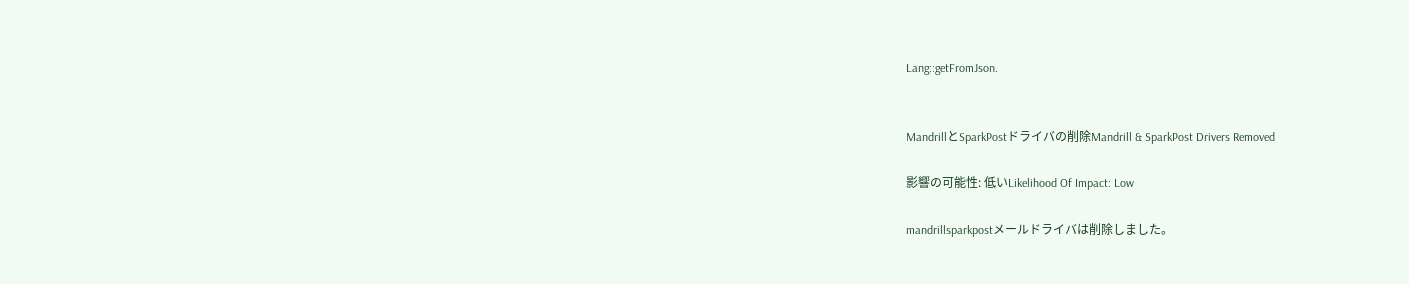Lang::getFromJson.


MandrillとSparkPostドライバの削除Mandrill & SparkPost Drivers Removed

影響の可能性: 低いLikelihood Of Impact: Low

mandrillsparkpostメールドライバは削除しました。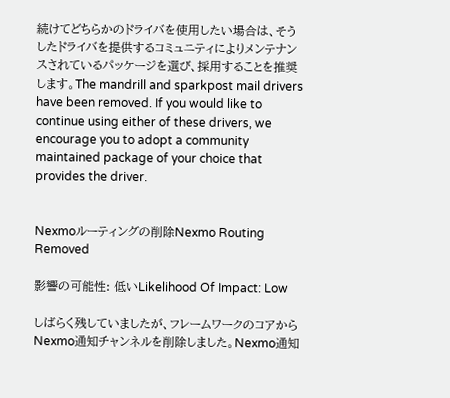続けてどちらかのドライバを使用したい場合は、そうしたドライバを提供するコミュニティによりメンテナンスされているパッケージを選び、採用することを推奨します。The mandrill and sparkpost mail drivers have been removed. If you would like to continue using either of these drivers, we encourage you to adopt a community maintained package of your choice that provides the driver.


Nexmoルーティングの削除Nexmo Routing Removed

影響の可能性: 低いLikelihood Of Impact: Low

しばらく残していましたが、フレームワークのコアからNexmo通知チャンネルを削除しました。Nexmo通知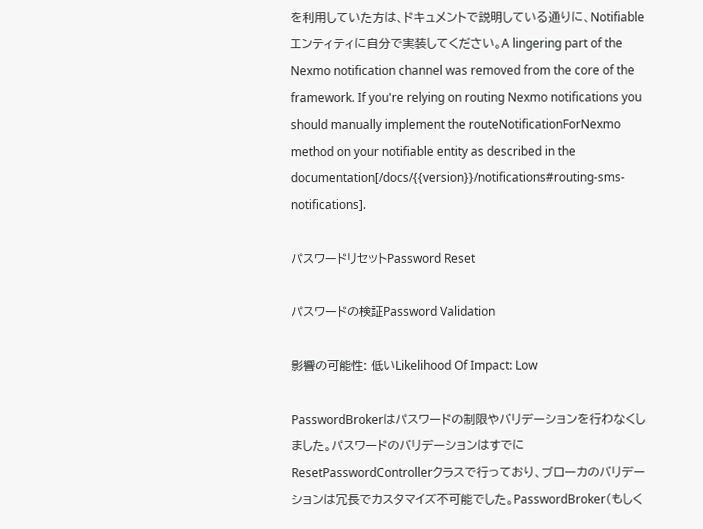を利用していた方は、ドキュメントで説明している通りに、Notifiableエンティティに自分で実装してください。A lingering part of the Nexmo notification channel was removed from the core of the framework. If you're relying on routing Nexmo notifications you should manually implement the routeNotificationForNexmo method on your notifiable entity as described in the documentation[/docs/{{version}}/notifications#routing-sms-notifications].

パスワードリセットPassword Reset

パスワードの検証Password Validation

影響の可能性: 低いLikelihood Of Impact: Low

PasswordBrokerはパスワードの制限やバリデーションを行わなくしました。パスワードのバリデーションはすでにResetPasswordControllerクラスで行っており、ブローカのバリデーションは冗長でカスタマイズ不可能でした。PasswordBroker(もしく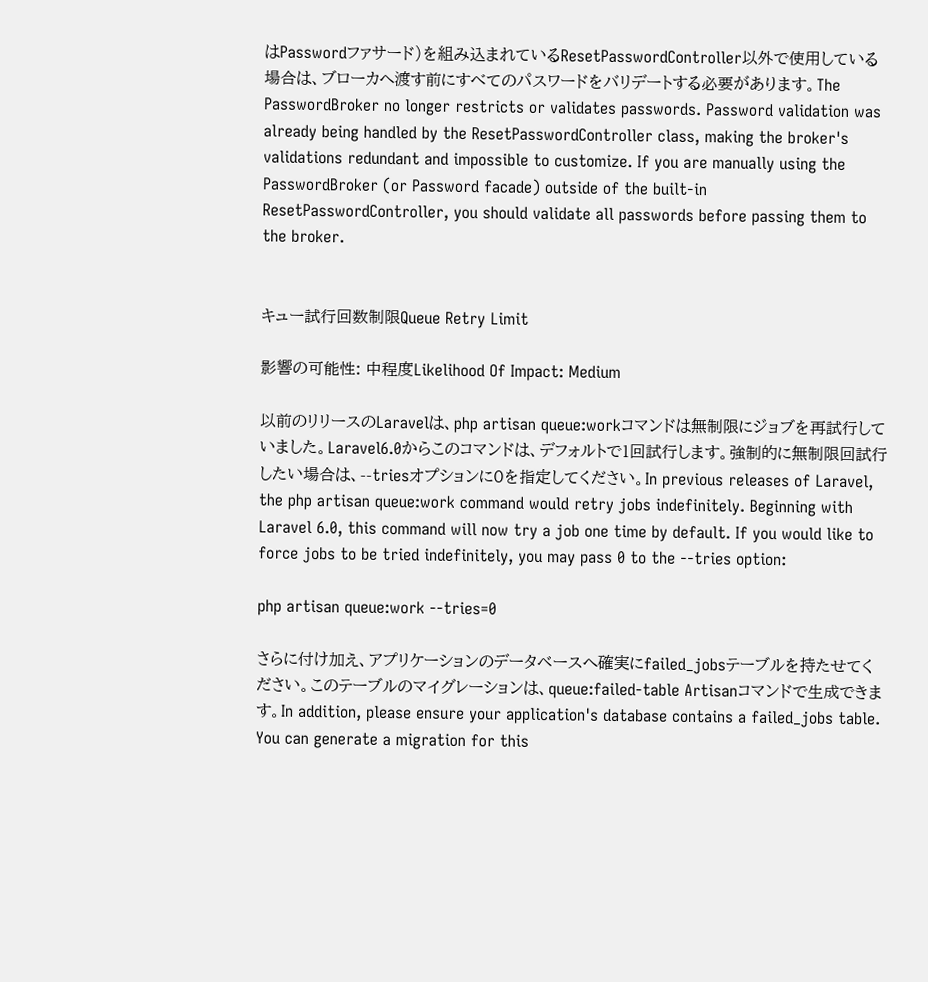はPasswordファサード)を組み込まれているResetPasswordController以外で使用している場合は、ブローカへ渡す前にすべてのパスワードをバリデートする必要があります。The PasswordBroker no longer restricts or validates passwords. Password validation was already being handled by the ResetPasswordController class, making the broker's validations redundant and impossible to customize. If you are manually using the PasswordBroker (or Password facade) outside of the built-in ResetPasswordController, you should validate all passwords before passing them to the broker.


キュー試行回数制限Queue Retry Limit

影響の可能性: 中程度Likelihood Of Impact: Medium

以前のリリースのLaravelは、php artisan queue:workコマンドは無制限にジョブを再試行していました。Laravel6.0からこのコマンドは、デフォルトで1回試行します。強制的に無制限回試行したい場合は、--triesオプションに0を指定してください。In previous releases of Laravel, the php artisan queue:work command would retry jobs indefinitely. Beginning with Laravel 6.0, this command will now try a job one time by default. If you would like to force jobs to be tried indefinitely, you may pass 0 to the --tries option:

php artisan queue:work --tries=0

さらに付け加え、アプリケーションのデータベースへ確実にfailed_jobsテーブルを持たせてください。このテーブルのマイグレーションは、queue:failed-table Artisanコマンドで生成できます。In addition, please ensure your application's database contains a failed_jobs table. You can generate a migration for this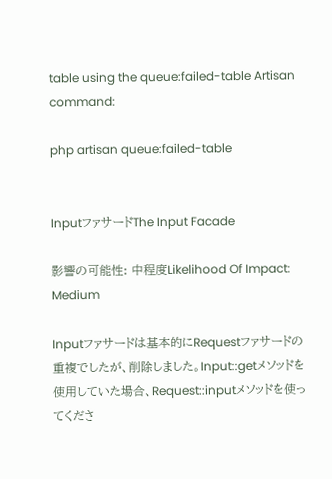table using the queue:failed-table Artisan command:

php artisan queue:failed-table


InputファサードThe Input Facade

影響の可能性: 中程度Likelihood Of Impact: Medium

Inputファサードは基本的にRequestファサードの重複でしたが、削除しました。Input::getメソッドを使用していた場合、Request::inputメソッドを使ってくださ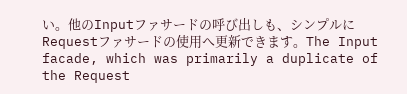い。他のInputファサードの呼び出しも、シンプルにRequestファサードの使用へ更新できます。The Input facade, which was primarily a duplicate of the Request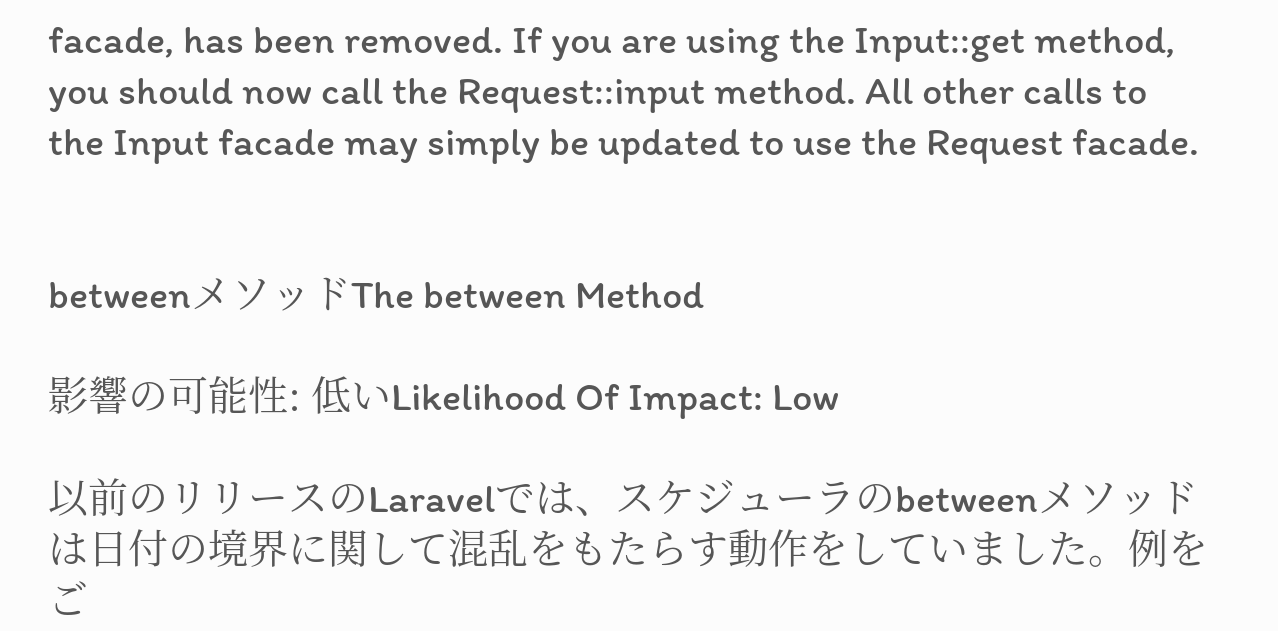facade, has been removed. If you are using the Input::get method, you should now call the Request::input method. All other calls to the Input facade may simply be updated to use the Request facade.


betweenメソッドThe between Method

影響の可能性: 低いLikelihood Of Impact: Low

以前のリリースのLaravelでは、スケジューラのbetweenメソッドは日付の境界に関して混乱をもたらす動作をしていました。例をご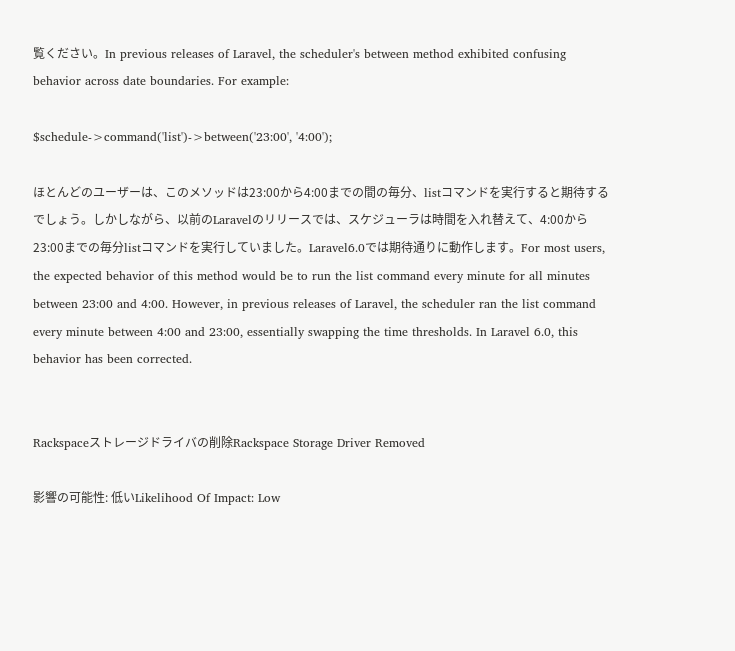覧ください。In previous releases of Laravel, the scheduler's between method exhibited confusing behavior across date boundaries. For example:

$schedule->command('list')->between('23:00', '4:00');

ほとんどのユーザーは、このメソッドは23:00から4:00までの間の毎分、listコマンドを実行すると期待するでしょう。しかしながら、以前のLaravelのリリースでは、スケジューラは時間を入れ替えて、4:00から23:00までの毎分listコマンドを実行していました。Laravel6.0では期待通りに動作します。For most users, the expected behavior of this method would be to run the list command every minute for all minutes between 23:00 and 4:00. However, in previous releases of Laravel, the scheduler ran the list command every minute between 4:00 and 23:00, essentially swapping the time thresholds. In Laravel 6.0, this behavior has been corrected.


Rackspaceストレージドライバの削除Rackspace Storage Driver Removed

影響の可能性: 低いLikelihood Of Impact: Low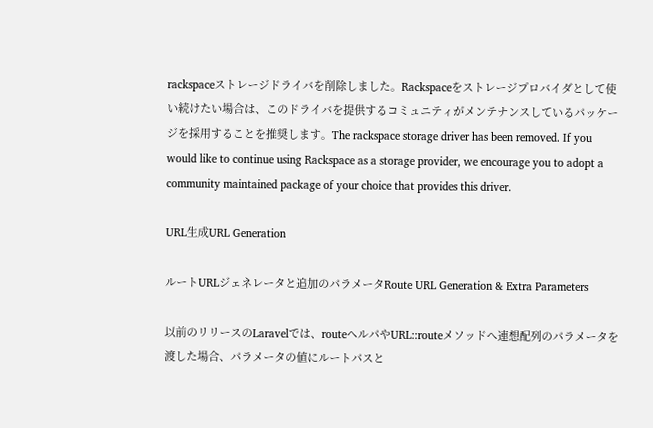rackspaceストレージドライバを削除しました。Rackspaceをストレージプロバイダとして使い続けたい場合は、このドライバを提供するコミュニティがメンテナンスしているパッケージを採用することを推奨します。The rackspace storage driver has been removed. If you would like to continue using Rackspace as a storage provider, we encourage you to adopt a community maintained package of your choice that provides this driver.

URL生成URL Generation

ルートURLジェネレータと追加のパラメータRoute URL Generation & Extra Parameters

以前のリリースのLaravelでは、routeヘルパやURL::routeメソッドへ連想配列のパラメータを渡した場合、パラメータの値にルートパスと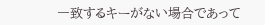一致するキーがない場合であって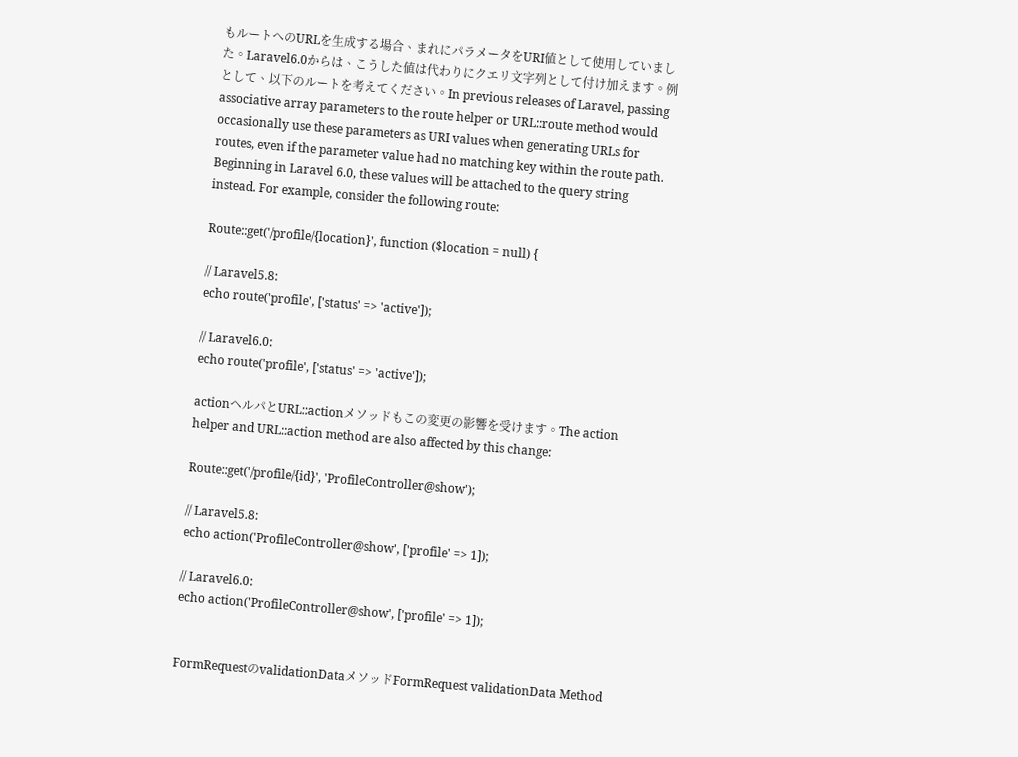もルートへのURLを生成する場合、まれにパラメータをURI値として使用していました。Laravel6.0からは、こうした値は代わりにクエリ文字列として付け加えます。例として、以下のルートを考えてください。In previous releases of Laravel, passing associative array parameters to the route helper or URL::route method would occasionally use these parameters as URI values when generating URLs for routes, even if the parameter value had no matching key within the route path. Beginning in Laravel 6.0, these values will be attached to the query string instead. For example, consider the following route:

Route::get('/profile/{location}', function ($location = null) {

// Laravel5.8:
echo route('profile', ['status' => 'active']);

// Laravel6.0:
echo route('profile', ['status' => 'active']);

actionヘルパとURL::actionメソッドもこの変更の影響を受けます。The action helper and URL::action method are also affected by this change:

Route::get('/profile/{id}', 'ProfileController@show');

// Laravel5.8:
echo action('ProfileController@show', ['profile' => 1]);

// Laravel6.0:
echo action('ProfileController@show', ['profile' => 1]);


FormRequestのvalidationDataメソッドFormRequest validationData Method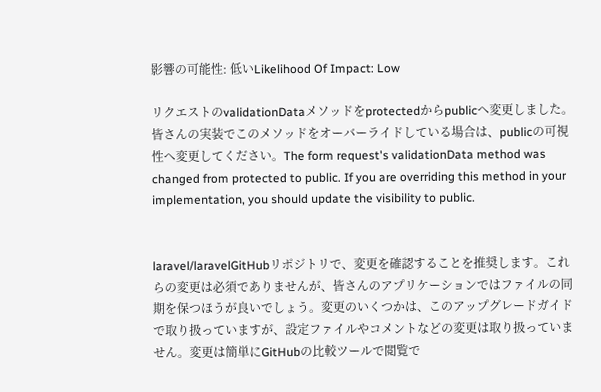影響の可能性: 低いLikelihood Of Impact: Low

リクエストのvalidationDataメソッドをprotectedからpublicへ変更しました。皆さんの実装でこのメソッドをオーバーライドしている場合は、publicの可視性へ変更してください。The form request's validationData method was changed from protected to public. If you are overriding this method in your implementation, you should update the visibility to public.


laravel/laravelGitHubリポジトリで、変更を確認することを推奨します。これらの変更は必須でありませんが、皆さんのアプリケーションではファイルの同期を保つほうが良いでしょう。変更のいくつかは、このアップグレードガイドで取り扱っていますが、設定ファイルやコメントなどの変更は取り扱っていません。変更は簡単にGitHubの比較ツールで閲覧で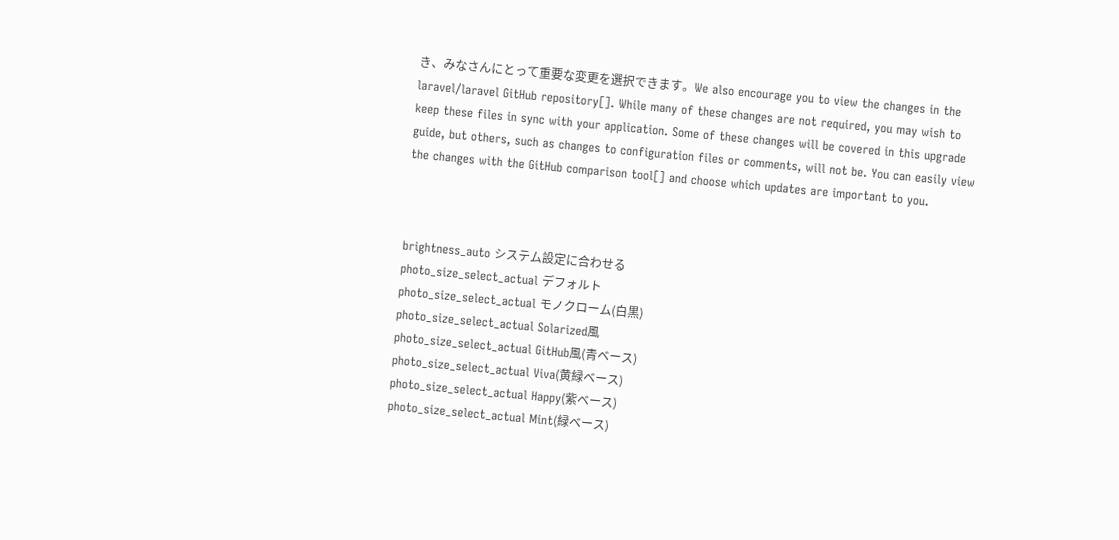き、みなさんにとって重要な変更を選択できます。We also encourage you to view the changes in the laravel/laravel GitHub repository[]. While many of these changes are not required, you may wish to keep these files in sync with your application. Some of these changes will be covered in this upgrade guide, but others, such as changes to configuration files or comments, will not be. You can easily view the changes with the GitHub comparison tool[] and choose which updates are important to you.



brightness_auto システム設定に合わせる
photo_size_select_actual デフォルト
photo_size_select_actual モノクローム(白黒)
photo_size_select_actual Solarized風
photo_size_select_actual GitHub風(青ベース)
photo_size_select_actual Viva(黄緑ベース)
photo_size_select_actual Happy(紫ベース)
photo_size_select_actual Mint(緑ベース)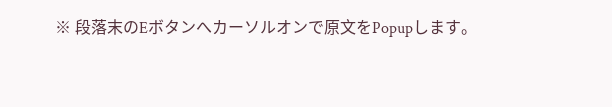※ 段落末のEボタンへカーソルオンで原文をPopupします。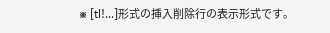※ [tl!…]形式の挿入削除行の表示形式です。